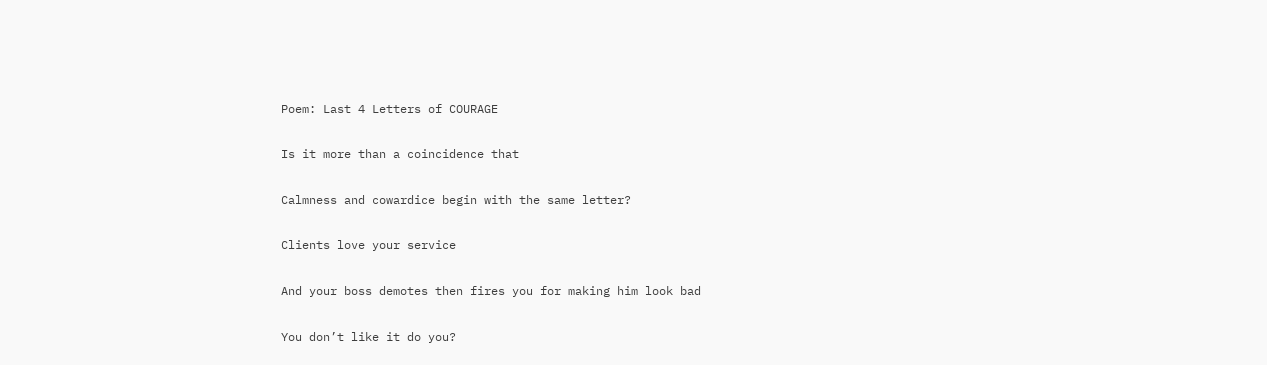Poem: Last 4 Letters of COURAGE

Is it more than a coincidence that

Calmness and cowardice begin with the same letter?

Clients love your service

And your boss demotes then fires you for making him look bad

You don’t like it do you?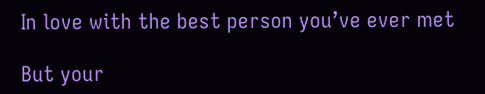In love with the best person you’ve ever met

But your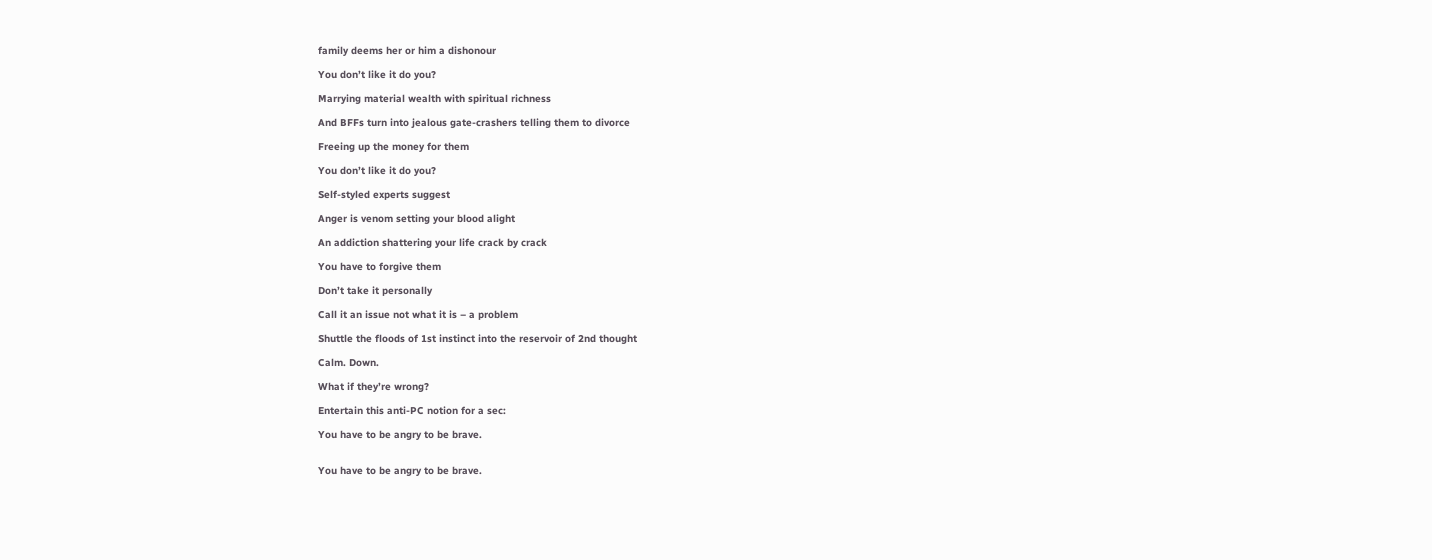family deems her or him a dishonour

You don’t like it do you?

Marrying material wealth with spiritual richness

And BFFs turn into jealous gate-crashers telling them to divorce

Freeing up the money for them

You don’t like it do you?

Self-styled experts suggest

Anger is venom setting your blood alight

An addiction shattering your life crack by crack

You have to forgive them

Don’t take it personally

Call it an issue not what it is – a problem

Shuttle the floods of 1st instinct into the reservoir of 2nd thought

Calm. Down.

What if they’re wrong?

Entertain this anti-PC notion for a sec:

You have to be angry to be brave.


You have to be angry to be brave.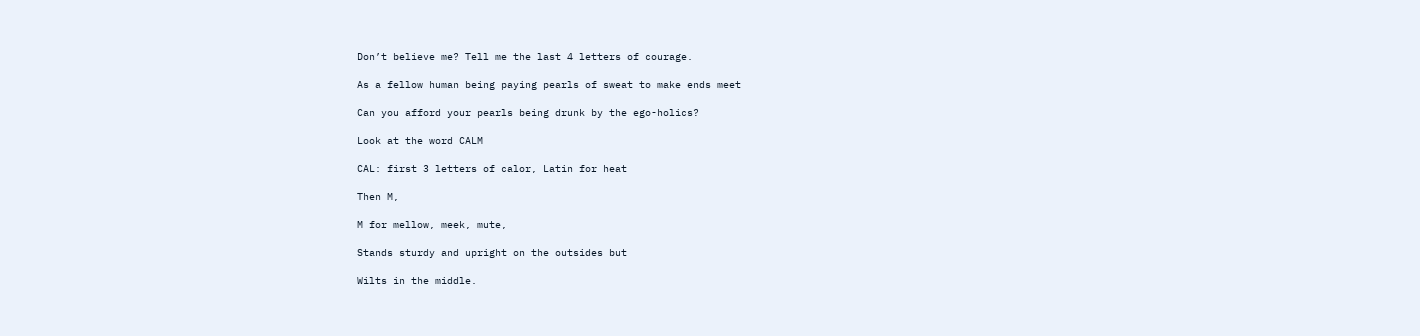Don’t believe me? Tell me the last 4 letters of courage.

As a fellow human being paying pearls of sweat to make ends meet

Can you afford your pearls being drunk by the ego-holics?

Look at the word CALM

CAL: first 3 letters of calor, Latin for heat

Then M,

M for mellow, meek, mute,

Stands sturdy and upright on the outsides but

Wilts in the middle.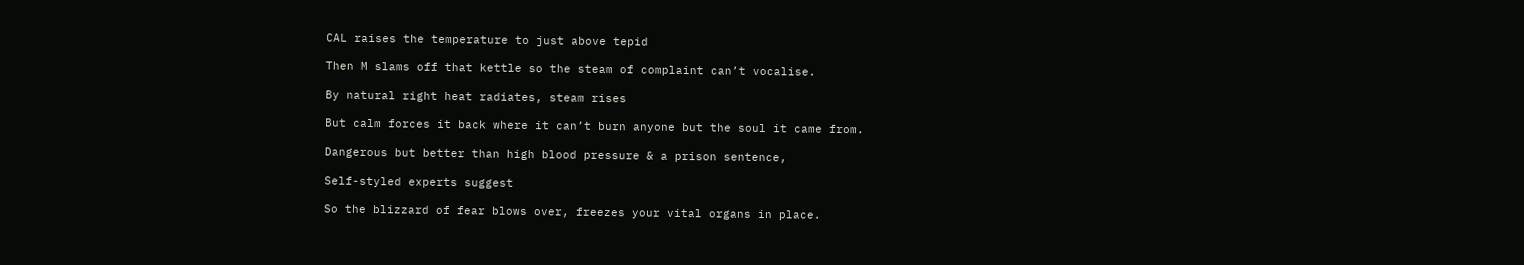CAL raises the temperature to just above tepid

Then M slams off that kettle so the steam of complaint can’t vocalise.

By natural right heat radiates, steam rises

But calm forces it back where it can’t burn anyone but the soul it came from.

Dangerous but better than high blood pressure & a prison sentence,

Self-styled experts suggest

So the blizzard of fear blows over, freezes your vital organs in place.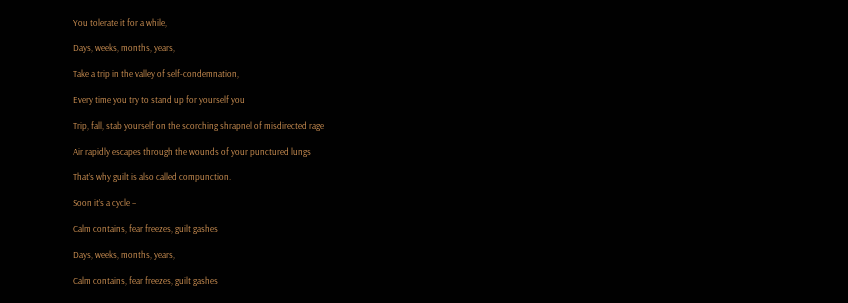You tolerate it for a while,

Days, weeks, months, years,

Take a trip in the valley of self-condemnation,

Every time you try to stand up for yourself you

Trip, fall, stab yourself on the scorching shrapnel of misdirected rage

Air rapidly escapes through the wounds of your punctured lungs

That’s why guilt is also called compunction.

Soon it’s a cycle –

Calm contains, fear freezes, guilt gashes

Days, weeks, months, years,

Calm contains, fear freezes, guilt gashes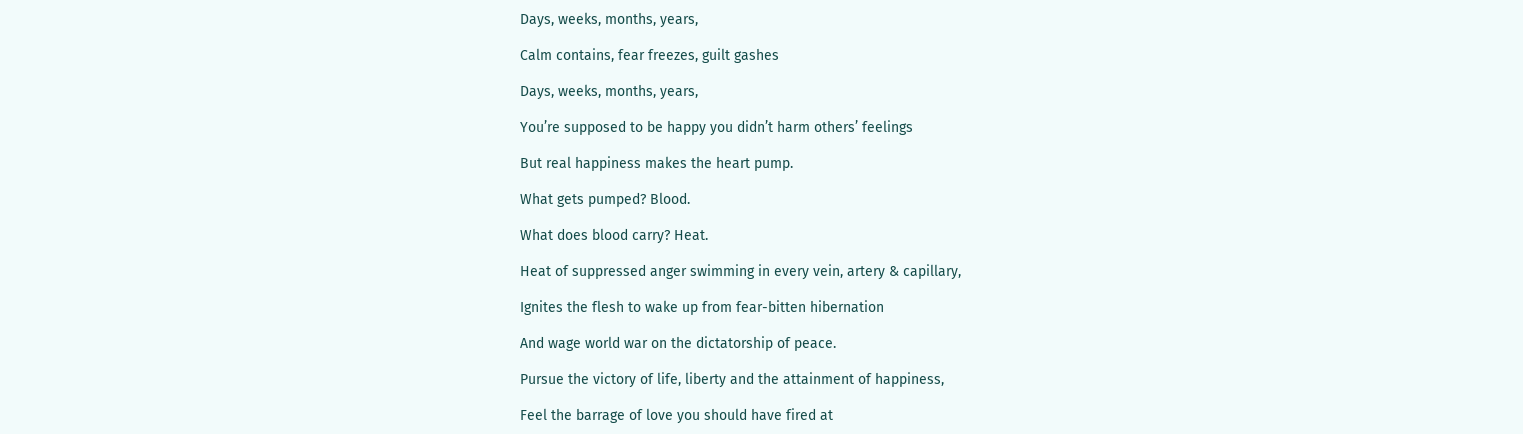Days, weeks, months, years,

Calm contains, fear freezes, guilt gashes

Days, weeks, months, years,

You’re supposed to be happy you didn’t harm others’ feelings

But real happiness makes the heart pump.

What gets pumped? Blood.

What does blood carry? Heat.

Heat of suppressed anger swimming in every vein, artery & capillary,

Ignites the flesh to wake up from fear-bitten hibernation

And wage world war on the dictatorship of peace.

Pursue the victory of life, liberty and the attainment of happiness,

Feel the barrage of love you should have fired at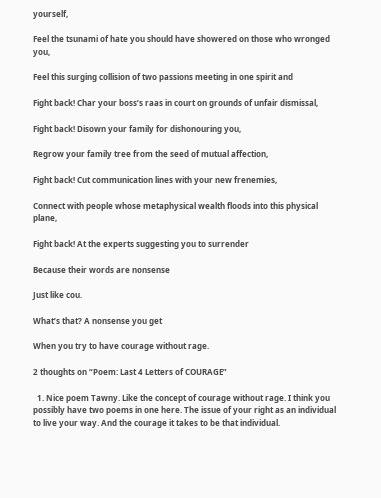yourself,

Feel the tsunami of hate you should have showered on those who wronged you,

Feel this surging collision of two passions meeting in one spirit and

Fight back! Char your boss’s raas in court on grounds of unfair dismissal,

Fight back! Disown your family for dishonouring you,

Regrow your family tree from the seed of mutual affection,

Fight back! Cut communication lines with your new frenemies,

Connect with people whose metaphysical wealth floods into this physical plane,

Fight back! At the experts suggesting you to surrender

Because their words are nonsense

Just like cou.

What’s that? A nonsense you get

When you try to have courage without rage.

2 thoughts on “Poem: Last 4 Letters of COURAGE”

  1. Nice poem Tawny. Like the concept of courage without rage. I think you possibly have two poems in one here. The issue of your right as an individual to live your way. And the courage it takes to be that individual.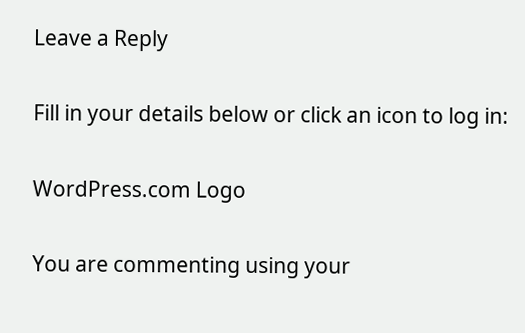Leave a Reply

Fill in your details below or click an icon to log in:

WordPress.com Logo

You are commenting using your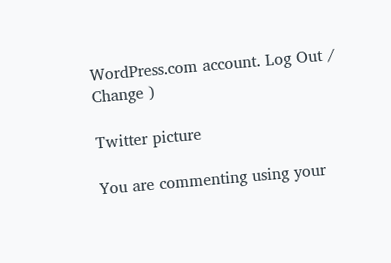WordPress.com account. Log Out /  Change )

Twitter picture

You are commenting using your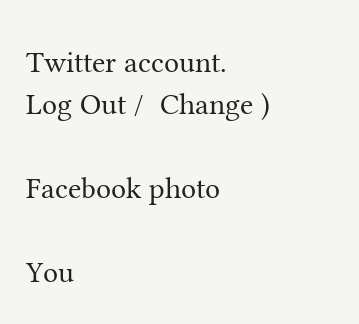Twitter account. Log Out /  Change )

Facebook photo

You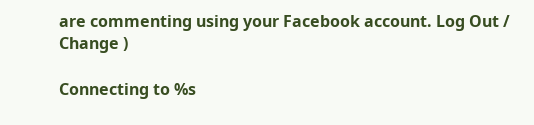are commenting using your Facebook account. Log Out /  Change )

Connecting to %s